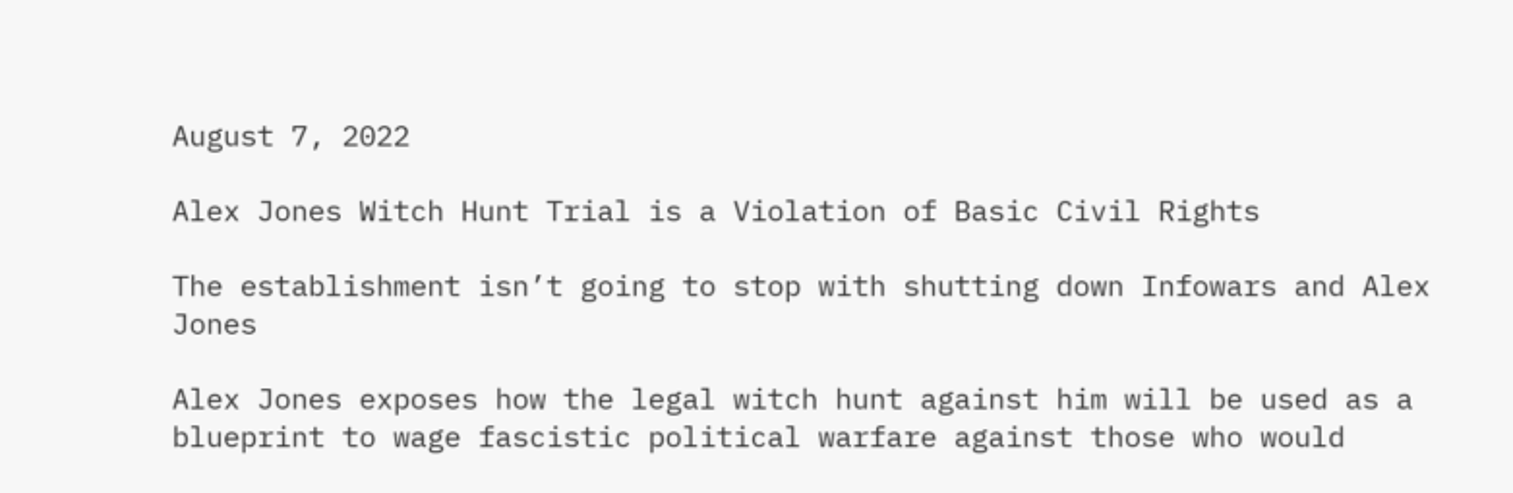August 7, 2022

Alex Jones Witch Hunt Trial is a Violation of Basic Civil Rights

The establishment isn’t going to stop with shutting down Infowars and Alex Jones

Alex Jones exposes how the legal witch hunt against him will be used as a blueprint to wage fascistic political warfare against those who would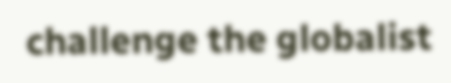challenge the globalist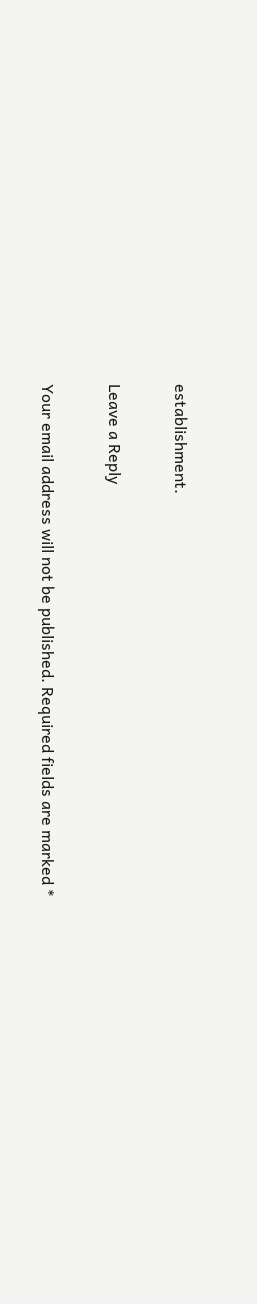establishment.

Leave a Reply

Your email address will not be published. Required fields are marked *